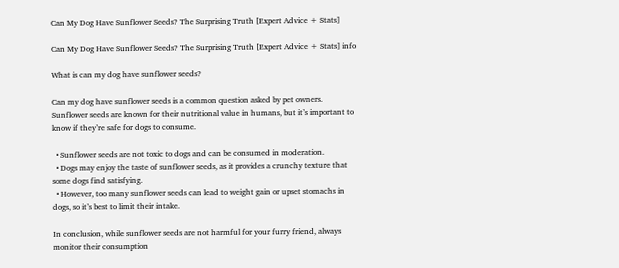Can My Dog Have Sunflower Seeds? The Surprising Truth [Expert Advice + Stats]

Can My Dog Have Sunflower Seeds? The Surprising Truth [Expert Advice + Stats] info

What is can my dog have sunflower seeds?

Can my dog have sunflower seeds is a common question asked by pet owners. Sunflower seeds are known for their nutritional value in humans, but it’s important to know if they’re safe for dogs to consume.

  • Sunflower seeds are not toxic to dogs and can be consumed in moderation.
  • Dogs may enjoy the taste of sunflower seeds, as it provides a crunchy texture that some dogs find satisfying.
  • However, too many sunflower seeds can lead to weight gain or upset stomachs in dogs, so it’s best to limit their intake.

In conclusion, while sunflower seeds are not harmful for your furry friend, always monitor their consumption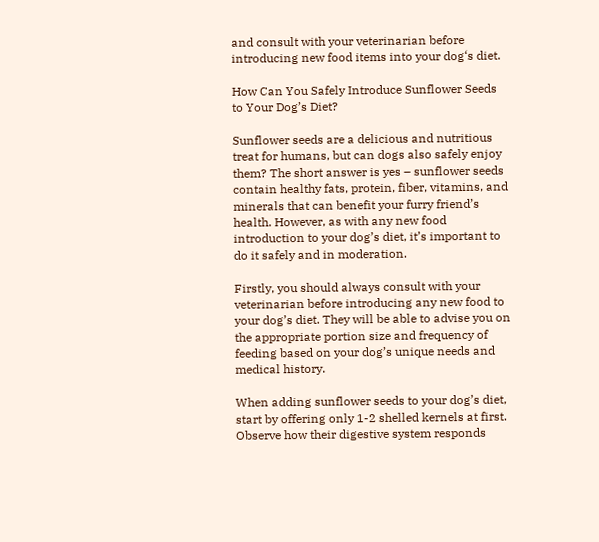and consult with your veterinarian before introducing new food items into your dog‘s diet.

How Can You Safely Introduce Sunflower Seeds to Your Dog’s Diet?

Sunflower seeds are a delicious and nutritious treat for humans, but can dogs also safely enjoy them? The short answer is yes – sunflower seeds contain healthy fats, protein, fiber, vitamins, and minerals that can benefit your furry friend’s health. However, as with any new food introduction to your dog’s diet, it’s important to do it safely and in moderation.

Firstly, you should always consult with your veterinarian before introducing any new food to your dog’s diet. They will be able to advise you on the appropriate portion size and frequency of feeding based on your dog’s unique needs and medical history.

When adding sunflower seeds to your dog’s diet, start by offering only 1-2 shelled kernels at first. Observe how their digestive system responds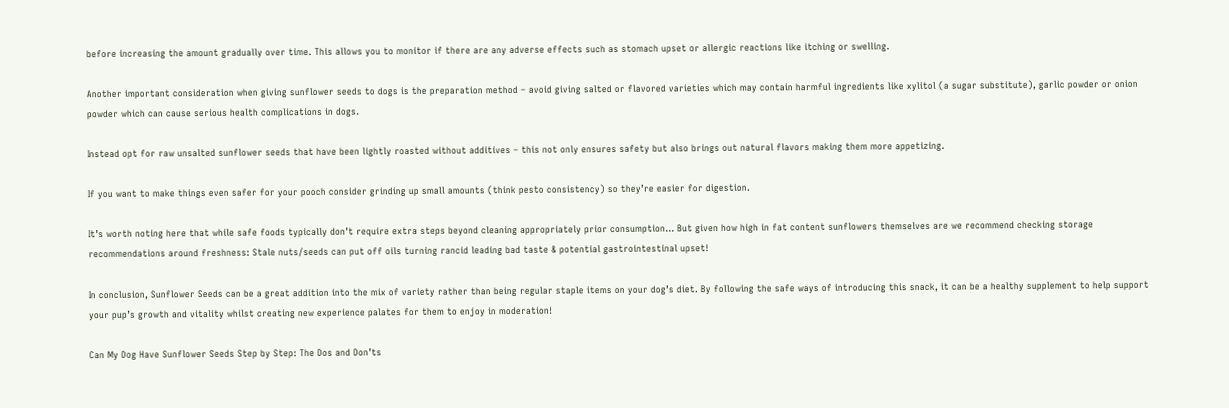before increasing the amount gradually over time. This allows you to monitor if there are any adverse effects such as stomach upset or allergic reactions like itching or swelling.

Another important consideration when giving sunflower seeds to dogs is the preparation method – avoid giving salted or flavored varieties which may contain harmful ingredients like xylitol (a sugar substitute), garlic powder or onion powder which can cause serious health complications in dogs.

Instead opt for raw unsalted sunflower seeds that have been lightly roasted without additives – this not only ensures safety but also brings out natural flavors making them more appetizing.

If you want to make things even safer for your pooch consider grinding up small amounts (think pesto consistency) so they’re easier for digestion.

It’s worth noting here that while safe foods typically don’t require extra steps beyond cleaning appropriately prior consumption… But given how high in fat content sunflowers themselves are we recommend checking storage recommendations around freshness: Stale nuts/seeds can put off oils turning rancid leading bad taste & potential gastrointestinal upset!

In conclusion, Sunflower Seeds can be a great addition into the mix of variety rather than being regular staple items on your dog’s diet. By following the safe ways of introducing this snack, it can be a healthy supplement to help support your pup’s growth and vitality whilst creating new experience palates for them to enjoy in moderation!

Can My Dog Have Sunflower Seeds Step by Step: The Dos and Don’ts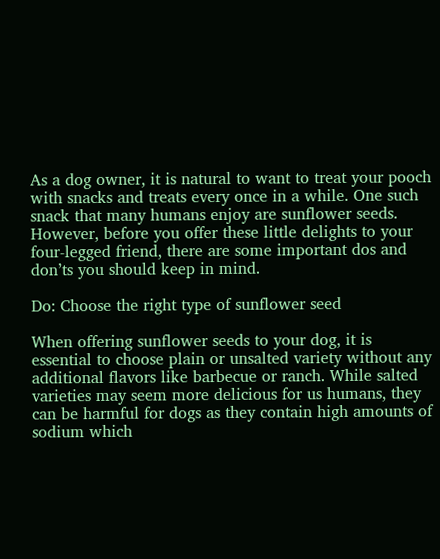As a dog owner, it is natural to want to treat your pooch with snacks and treats every once in a while. One such snack that many humans enjoy are sunflower seeds. However, before you offer these little delights to your four-legged friend, there are some important dos and don’ts you should keep in mind.

Do: Choose the right type of sunflower seed

When offering sunflower seeds to your dog, it is essential to choose plain or unsalted variety without any additional flavors like barbecue or ranch. While salted varieties may seem more delicious for us humans, they can be harmful for dogs as they contain high amounts of sodium which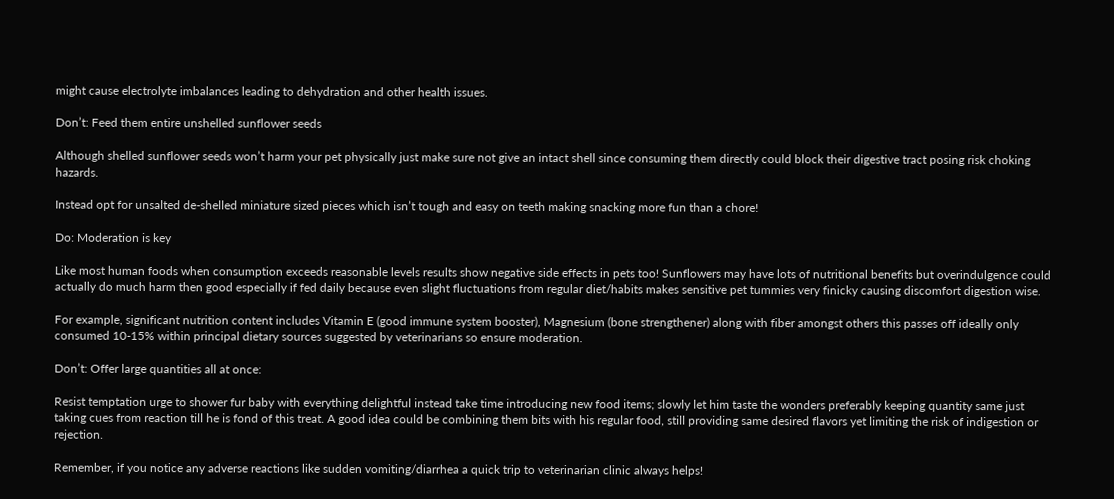might cause electrolyte imbalances leading to dehydration and other health issues.

Don’t: Feed them entire unshelled sunflower seeds

Although shelled sunflower seeds won’t harm your pet physically just make sure not give an intact shell since consuming them directly could block their digestive tract posing risk choking hazards.

Instead opt for unsalted de-shelled miniature sized pieces which isn’t tough and easy on teeth making snacking more fun than a chore!

Do: Moderation is key

Like most human foods when consumption exceeds reasonable levels results show negative side effects in pets too! Sunflowers may have lots of nutritional benefits but overindulgence could actually do much harm then good especially if fed daily because even slight fluctuations from regular diet/habits makes sensitive pet tummies very finicky causing discomfort digestion wise.

For example, significant nutrition content includes Vitamin E (good immune system booster), Magnesium (bone strengthener) along with fiber amongst others this passes off ideally only consumed 10-15% within principal dietary sources suggested by veterinarians so ensure moderation.

Don’t: Offer large quantities all at once:

Resist temptation urge to shower fur baby with everything delightful instead take time introducing new food items; slowly let him taste the wonders preferably keeping quantity same just taking cues from reaction till he is fond of this treat. A good idea could be combining them bits with his regular food, still providing same desired flavors yet limiting the risk of indigestion or rejection.

Remember, if you notice any adverse reactions like sudden vomiting/diarrhea a quick trip to veterinarian clinic always helps!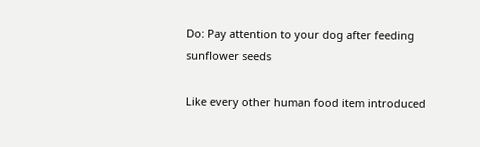Do: Pay attention to your dog after feeding sunflower seeds

Like every other human food item introduced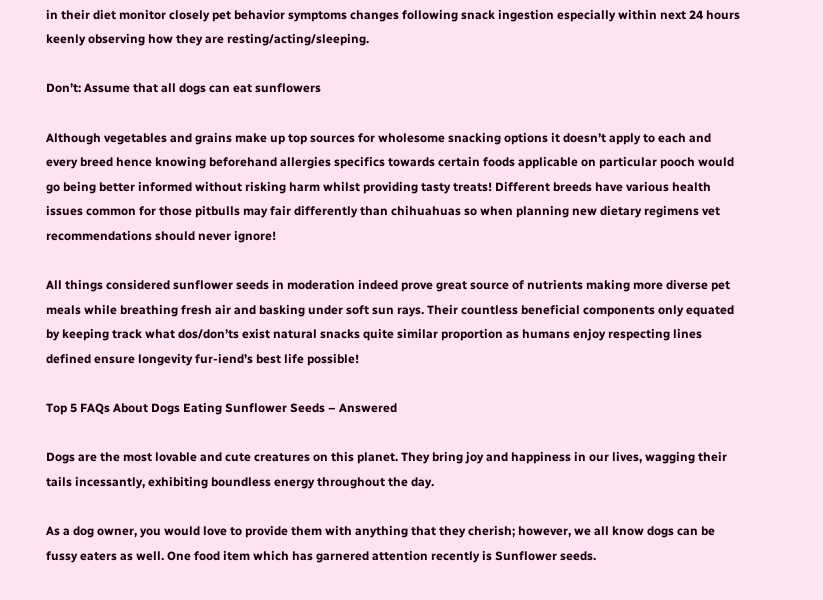in their diet monitor closely pet behavior symptoms changes following snack ingestion especially within next 24 hours keenly observing how they are resting/acting/sleeping.

Don’t: Assume that all dogs can eat sunflowers

Although vegetables and grains make up top sources for wholesome snacking options it doesn’t apply to each and every breed hence knowing beforehand allergies specifics towards certain foods applicable on particular pooch would go being better informed without risking harm whilst providing tasty treats! Different breeds have various health issues common for those pitbulls may fair differently than chihuahuas so when planning new dietary regimens vet recommendations should never ignore!

All things considered sunflower seeds in moderation indeed prove great source of nutrients making more diverse pet meals while breathing fresh air and basking under soft sun rays. Their countless beneficial components only equated by keeping track what dos/don’ts exist natural snacks quite similar proportion as humans enjoy respecting lines defined ensure longevity fur-iend’s best life possible!

Top 5 FAQs About Dogs Eating Sunflower Seeds – Answered

Dogs are the most lovable and cute creatures on this planet. They bring joy and happiness in our lives, wagging their tails incessantly, exhibiting boundless energy throughout the day.

As a dog owner, you would love to provide them with anything that they cherish; however, we all know dogs can be fussy eaters as well. One food item which has garnered attention recently is Sunflower seeds.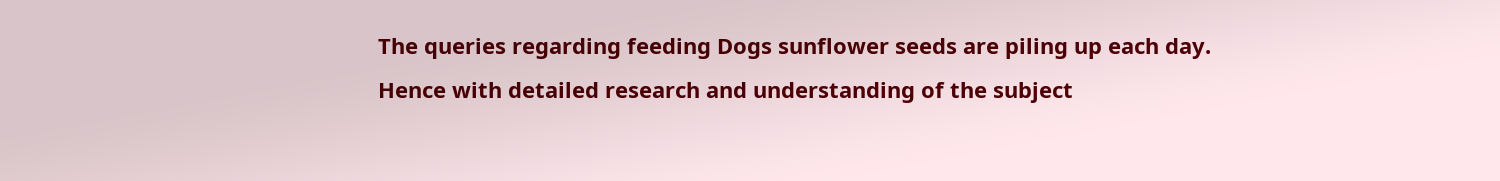The queries regarding feeding Dogs sunflower seeds are piling up each day. Hence with detailed research and understanding of the subject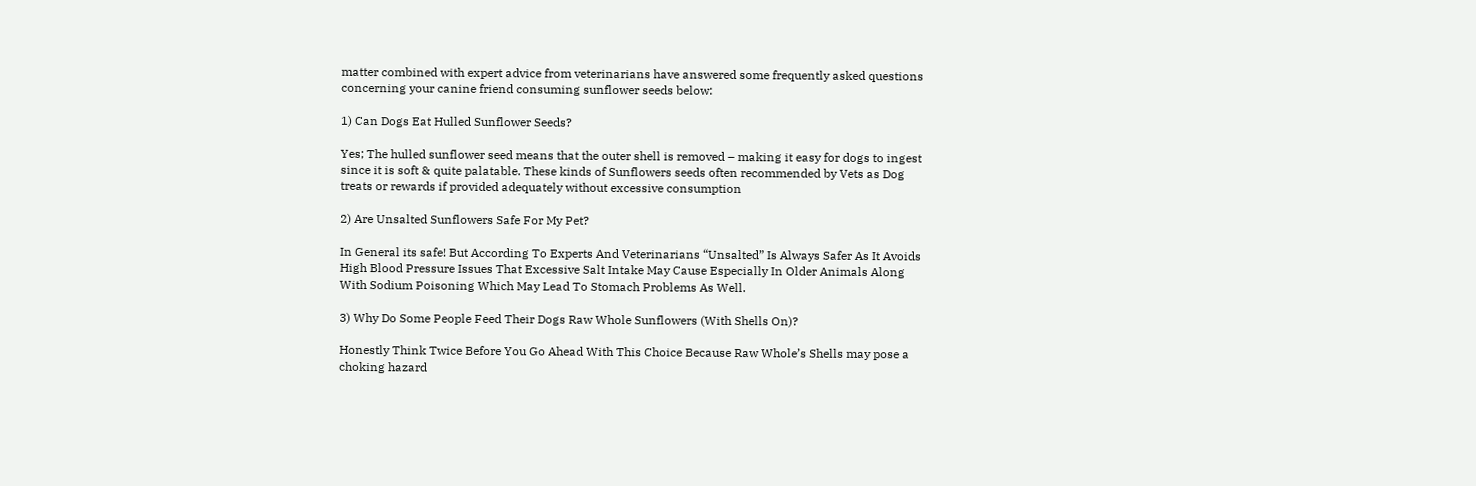matter combined with expert advice from veterinarians have answered some frequently asked questions concerning your canine friend consuming sunflower seeds below:

1) Can Dogs Eat Hulled Sunflower Seeds?

Yes; The hulled sunflower seed means that the outer shell is removed – making it easy for dogs to ingest since it is soft & quite palatable. These kinds of Sunflowers seeds often recommended by Vets as Dog treats or rewards if provided adequately without excessive consumption

2) Are Unsalted Sunflowers Safe For My Pet?

In General its safe! But According To Experts And Veterinarians “Unsalted” Is Always Safer As It Avoids High Blood Pressure Issues That Excessive Salt Intake May Cause Especially In Older Animals Along With Sodium Poisoning Which May Lead To Stomach Problems As Well.

3) Why Do Some People Feed Their Dogs Raw Whole Sunflowers (With Shells On)?

Honestly Think Twice Before You Go Ahead With This Choice Because Raw Whole’s Shells may pose a choking hazard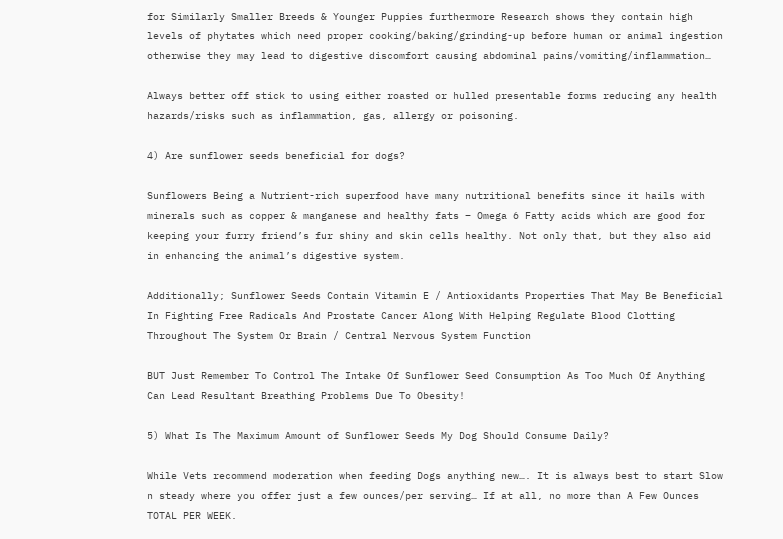for Similarly Smaller Breeds & Younger Puppies furthermore Research shows they contain high levels of phytates which need proper cooking/baking/grinding-up before human or animal ingestion otherwise they may lead to digestive discomfort causing abdominal pains/vomiting/inflammation…

Always better off stick to using either roasted or hulled presentable forms reducing any health hazards/risks such as inflammation, gas, allergy or poisoning.

4) Are sunflower seeds beneficial for dogs?

Sunflowers Being a Nutrient-rich superfood have many nutritional benefits since it hails with minerals such as copper & manganese and healthy fats – Omega 6 Fatty acids which are good for keeping your furry friend’s fur shiny and skin cells healthy. Not only that, but they also aid in enhancing the animal’s digestive system.

Additionally; Sunflower Seeds Contain Vitamin E / Antioxidants Properties That May Be Beneficial In Fighting Free Radicals And Prostate Cancer Along With Helping Regulate Blood Clotting Throughout The System Or Brain / Central Nervous System Function

BUT Just Remember To Control The Intake Of Sunflower Seed Consumption As Too Much Of Anything Can Lead Resultant Breathing Problems Due To Obesity!

5) What Is The Maximum Amount of Sunflower Seeds My Dog Should Consume Daily?

While Vets recommend moderation when feeding Dogs anything new…. It is always best to start Slow n steady where you offer just a few ounces/per serving… If at all, no more than A Few Ounces TOTAL PER WEEK.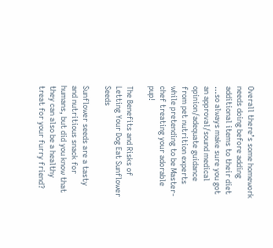Overall there’s some homework needs doing before adding additional items to their diet …so always make sure you got an approval/sound medical opinion/adequate guidance from pet nutrition experts while pretending to be Master-chef treating your adorable pup!

The Benefits and Risks of Letting Your Dog Eat Sunflower Seeds

Sunflower seeds are a tasty and nutritious snack for humans, but did you know that they can also be a healthy treat for your furry friend?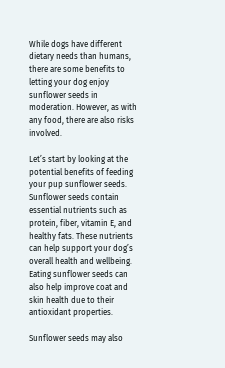While dogs have different dietary needs than humans, there are some benefits to letting your dog enjoy sunflower seeds in moderation. However, as with any food, there are also risks involved.

Let’s start by looking at the potential benefits of feeding your pup sunflower seeds. Sunflower seeds contain essential nutrients such as protein, fiber, vitamin E, and healthy fats. These nutrients can help support your dog’s overall health and wellbeing. Eating sunflower seeds can also help improve coat and skin health due to their antioxidant properties.

Sunflower seeds may also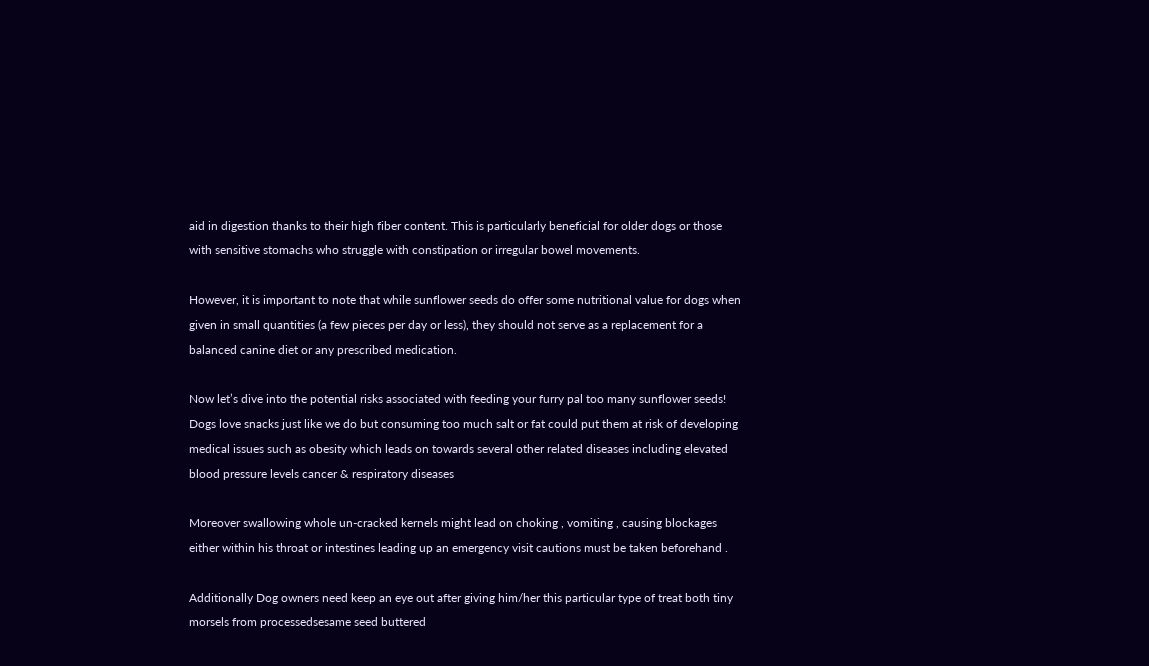aid in digestion thanks to their high fiber content. This is particularly beneficial for older dogs or those with sensitive stomachs who struggle with constipation or irregular bowel movements.

However, it is important to note that while sunflower seeds do offer some nutritional value for dogs when given in small quantities (a few pieces per day or less), they should not serve as a replacement for a balanced canine diet or any prescribed medication.

Now let’s dive into the potential risks associated with feeding your furry pal too many sunflower seeds! Dogs love snacks just like we do but consuming too much salt or fat could put them at risk of developing medical issues such as obesity which leads on towards several other related diseases including elevated blood pressure levels cancer & respiratory diseases

Moreover swallowing whole un-cracked kernels might lead on choking , vomiting , causing blockages either within his throat or intestines leading up an emergency visit cautions must be taken beforehand .

Additionally Dog owners need keep an eye out after giving him/her this particular type of treat both tiny morsels from processedsesame seed buttered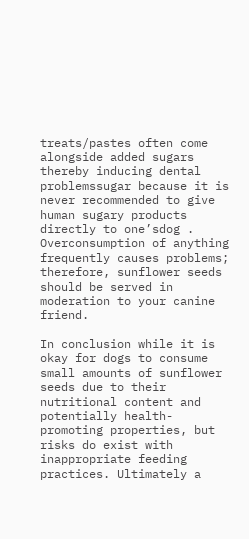treats/pastes often come alongside added sugars thereby inducing dental problemssugar because it is never recommended to give human sugary products directly to one’sdog . Overconsumption of anything frequently causes problems; therefore, sunflower seeds should be served in moderation to your canine friend.

In conclusion while it is okay for dogs to consume small amounts of sunflower seeds due to their nutritional content and potentially health-promoting properties, but risks do exist with inappropriate feeding practices. Ultimately a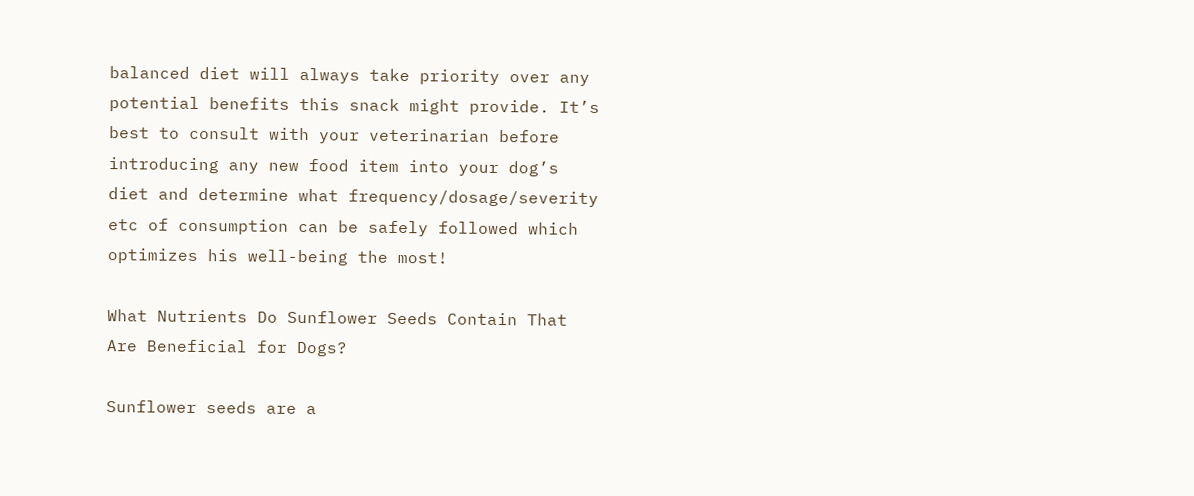balanced diet will always take priority over any potential benefits this snack might provide. It’s best to consult with your veterinarian before introducing any new food item into your dog’s diet and determine what frequency/dosage/severity etc of consumption can be safely followed which optimizes his well-being the most!

What Nutrients Do Sunflower Seeds Contain That Are Beneficial for Dogs?

Sunflower seeds are a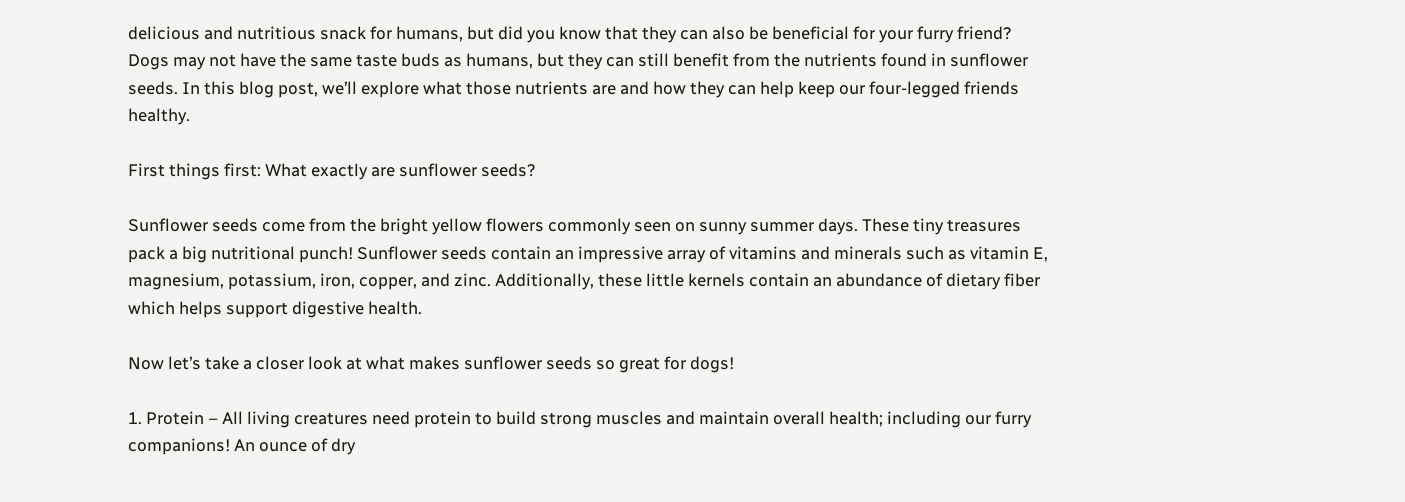delicious and nutritious snack for humans, but did you know that they can also be beneficial for your furry friend? Dogs may not have the same taste buds as humans, but they can still benefit from the nutrients found in sunflower seeds. In this blog post, we’ll explore what those nutrients are and how they can help keep our four-legged friends healthy.

First things first: What exactly are sunflower seeds?

Sunflower seeds come from the bright yellow flowers commonly seen on sunny summer days. These tiny treasures pack a big nutritional punch! Sunflower seeds contain an impressive array of vitamins and minerals such as vitamin E, magnesium, potassium, iron, copper, and zinc. Additionally, these little kernels contain an abundance of dietary fiber which helps support digestive health.

Now let’s take a closer look at what makes sunflower seeds so great for dogs!

1. Protein – All living creatures need protein to build strong muscles and maintain overall health; including our furry companions! An ounce of dry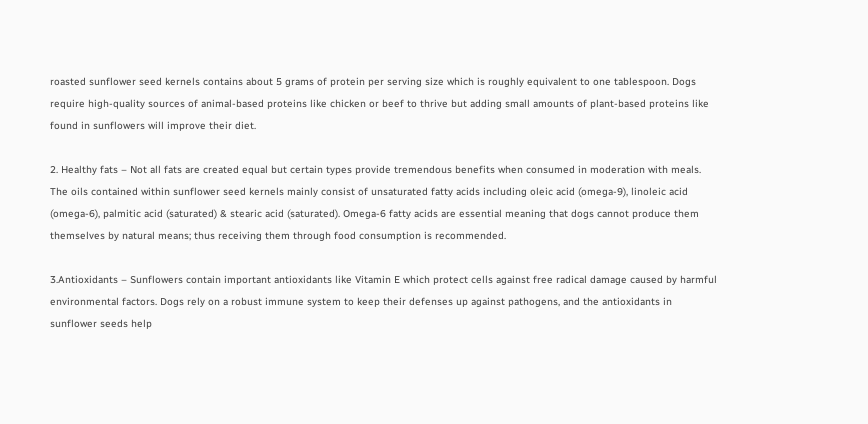roasted sunflower seed kernels contains about 5 grams of protein per serving size which is roughly equivalent to one tablespoon. Dogs require high-quality sources of animal-based proteins like chicken or beef to thrive but adding small amounts of plant-based proteins like found in sunflowers will improve their diet.

2. Healthy fats – Not all fats are created equal but certain types provide tremendous benefits when consumed in moderation with meals. The oils contained within sunflower seed kernels mainly consist of unsaturated fatty acids including oleic acid (omega-9), linoleic acid (omega-6), palmitic acid (saturated) & stearic acid (saturated). Omega-6 fatty acids are essential meaning that dogs cannot produce them themselves by natural means; thus receiving them through food consumption is recommended.

3.Antioxidants – Sunflowers contain important antioxidants like Vitamin E which protect cells against free radical damage caused by harmful environmental factors. Dogs rely on a robust immune system to keep their defenses up against pathogens, and the antioxidants in sunflower seeds help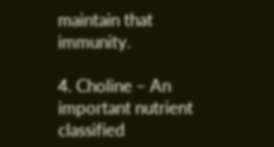maintain that immunity.

4. Choline – An important nutrient classified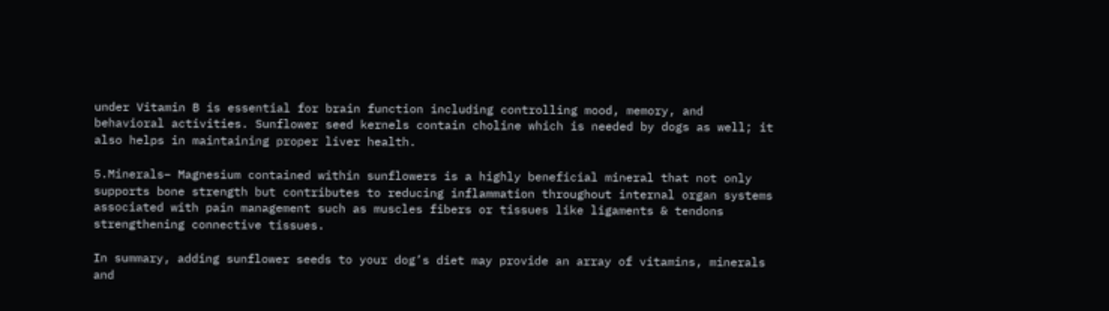under Vitamin B is essential for brain function including controlling mood, memory, and behavioral activities. Sunflower seed kernels contain choline which is needed by dogs as well; it also helps in maintaining proper liver health.

5.Minerals– Magnesium contained within sunflowers is a highly beneficial mineral that not only supports bone strength but contributes to reducing inflammation throughout internal organ systems associated with pain management such as muscles fibers or tissues like ligaments & tendons strengthening connective tissues.

In summary, adding sunflower seeds to your dog’s diet may provide an array of vitamins, minerals and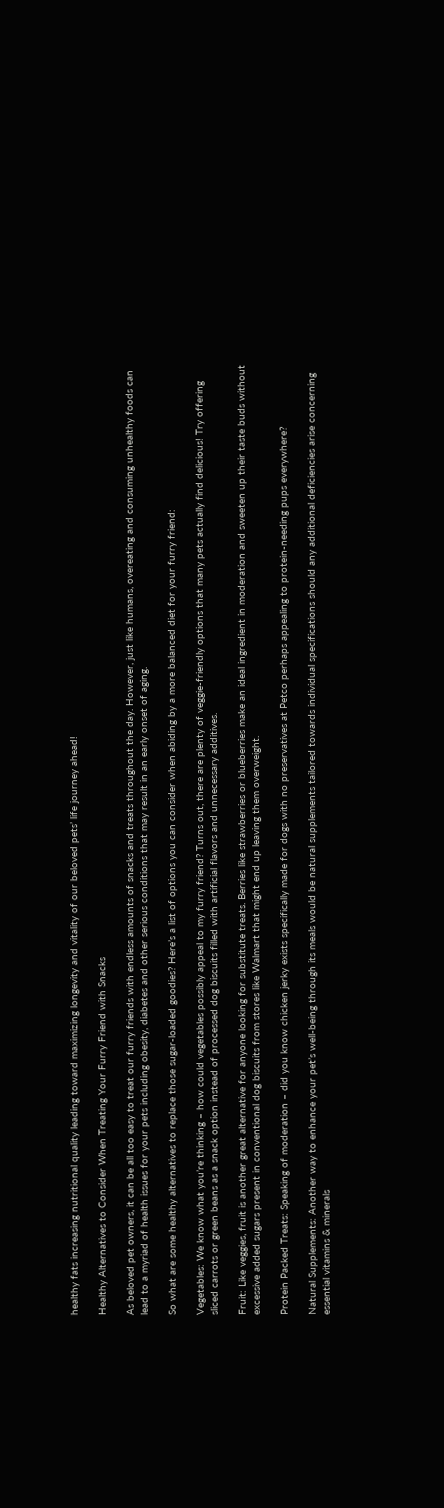healthy fats increasing nutritional quality leading toward maximizing longevity and vitality of our beloved pets’ life journey ahead!

Healthy Alternatives to Consider When Treating Your Furry Friend with Snacks

As beloved pet owners, it can be all too easy to treat our furry friends with endless amounts of snacks and treats throughout the day. However, just like humans, overeating and consuming unhealthy foods can lead to a myriad of health issues for your pets including obesity, diabetes and other serious conditions that may result in an early onset of aging.

So what are some healthy alternatives to replace those sugar-loaded goodies? Here’s a list of options you can consider when abiding by a more balanced diet for your furry friend:

Vegetables: We know what you’re thinking – how could vegetables possibly appeal to my furry friend? Turns out, there are plenty of veggie-friendly options that many pets actually find delicious! Try offering sliced carrots or green beans as a snack option instead of processed dog biscuits filled with artificial flavors and unnecessary additives.

Fruit: Like veggies, fruit is another great alternative for anyone looking for substitute treats. Berries like strawberries or blueberries make an ideal ingredient in moderation and sweeten up their taste buds without excessive added sugars present in conventional dog biscuits from stores like Walmart that might end up leaving them overweight.

Protein Packed Treats: Speaking of moderation – did you know chicken jerky exists specifically made for dogs with no preservatives at Petco perhaps appealing to protein-needing pups everywhere?

Natural Supplements: Another way to enhance your pet’s well-being through its meals would be natural supplements tailored towards individual specifications should any additional deficiencies arise concerning essential vitamins & minerals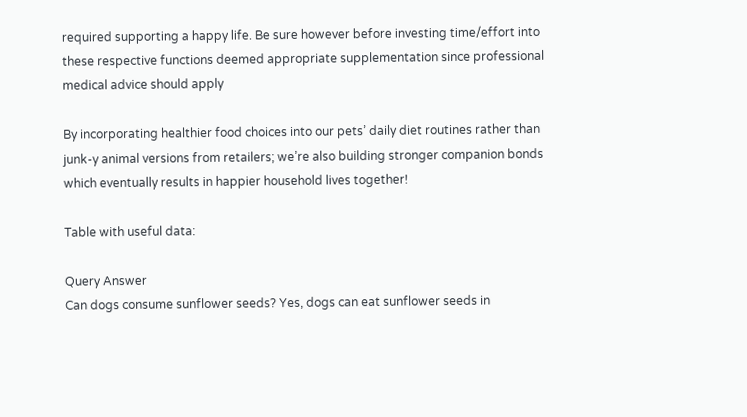required supporting a happy life. Be sure however before investing time/effort into these respective functions deemed appropriate supplementation since professional medical advice should apply

By incorporating healthier food choices into our pets’ daily diet routines rather than junk-y animal versions from retailers; we’re also building stronger companion bonds which eventually results in happier household lives together!

Table with useful data:

Query Answer
Can dogs consume sunflower seeds? Yes, dogs can eat sunflower seeds in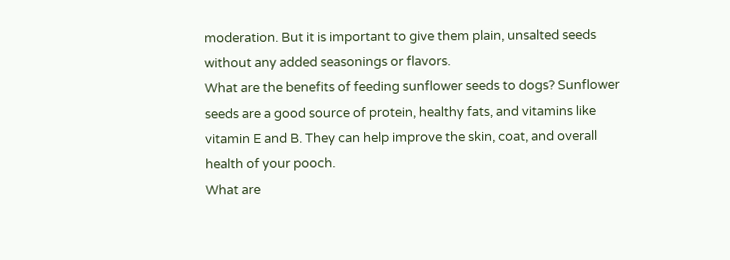moderation. But it is important to give them plain, unsalted seeds without any added seasonings or flavors.
What are the benefits of feeding sunflower seeds to dogs? Sunflower seeds are a good source of protein, healthy fats, and vitamins like vitamin E and B. They can help improve the skin, coat, and overall health of your pooch.
What are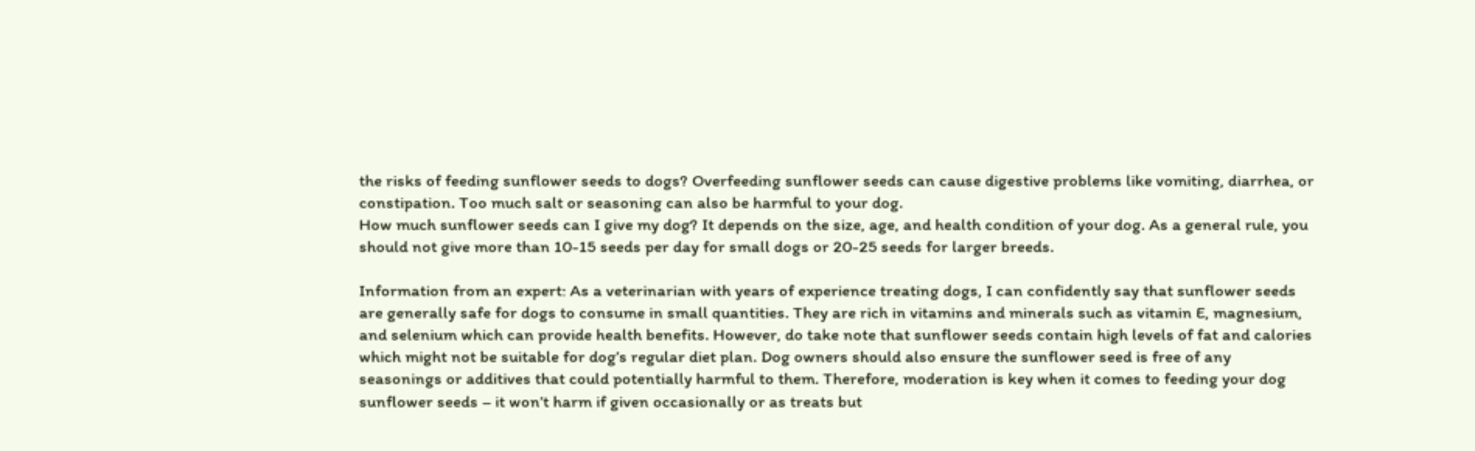the risks of feeding sunflower seeds to dogs? Overfeeding sunflower seeds can cause digestive problems like vomiting, diarrhea, or constipation. Too much salt or seasoning can also be harmful to your dog.
How much sunflower seeds can I give my dog? It depends on the size, age, and health condition of your dog. As a general rule, you should not give more than 10-15 seeds per day for small dogs or 20-25 seeds for larger breeds.

Information from an expert: As a veterinarian with years of experience treating dogs, I can confidently say that sunflower seeds are generally safe for dogs to consume in small quantities. They are rich in vitamins and minerals such as vitamin E, magnesium, and selenium which can provide health benefits. However, do take note that sunflower seeds contain high levels of fat and calories which might not be suitable for dog’s regular diet plan. Dog owners should also ensure the sunflower seed is free of any seasonings or additives that could potentially harmful to them. Therefore, moderation is key when it comes to feeding your dog sunflower seeds – it won’t harm if given occasionally or as treats but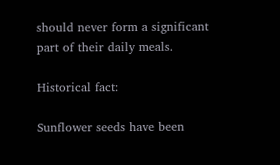should never form a significant part of their daily meals.

Historical fact:

Sunflower seeds have been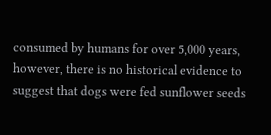consumed by humans for over 5,000 years, however, there is no historical evidence to suggest that dogs were fed sunflower seeds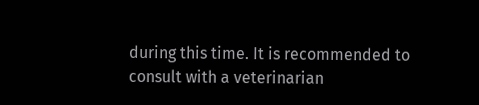during this time. It is recommended to consult with a veterinarian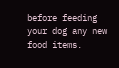before feeding your dog any new food items.